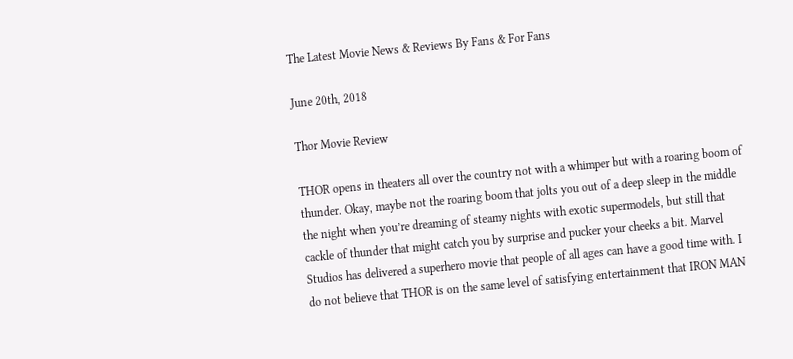The Latest Movie News & Reviews By Fans & For Fans

June 20th, 2018

Thor Movie Review

THOR opens in theaters all over the country not with a whimper but with a roaring boom of thunder. Okay, maybe not the roaring boom that jolts you out of a deep sleep in the middle the night when you’re dreaming of steamy nights with exotic supermodels, but still that cackle of thunder that might catch you by surprise and pucker your cheeks a bit. Marvel Studios has delivered a superhero movie that people of all ages can have a good time with. I do not believe that THOR is on the same level of satisfying entertainment that IRON MAN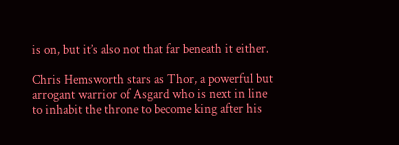is on, but it’s also not that far beneath it either.

Chris Hemsworth stars as Thor, a powerful but arrogant warrior of Asgard who is next in line to inhabit the throne to become king after his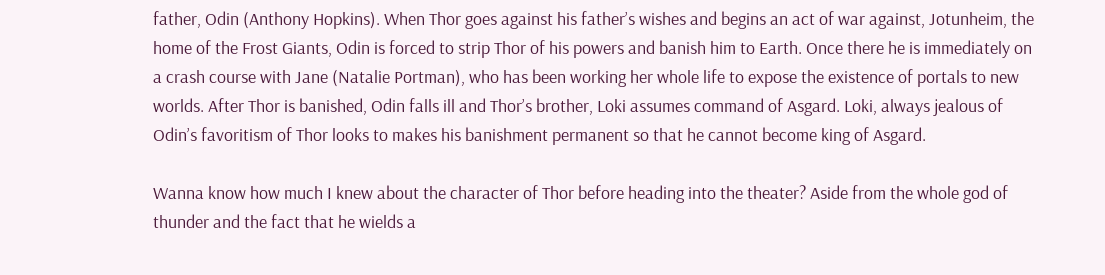father, Odin (Anthony Hopkins). When Thor goes against his father’s wishes and begins an act of war against, Jotunheim, the home of the Frost Giants, Odin is forced to strip Thor of his powers and banish him to Earth. Once there he is immediately on a crash course with Jane (Natalie Portman), who has been working her whole life to expose the existence of portals to new worlds. After Thor is banished, Odin falls ill and Thor’s brother, Loki assumes command of Asgard. Loki, always jealous of Odin’s favoritism of Thor looks to makes his banishment permanent so that he cannot become king of Asgard.

Wanna know how much I knew about the character of Thor before heading into the theater? Aside from the whole god of thunder and the fact that he wields a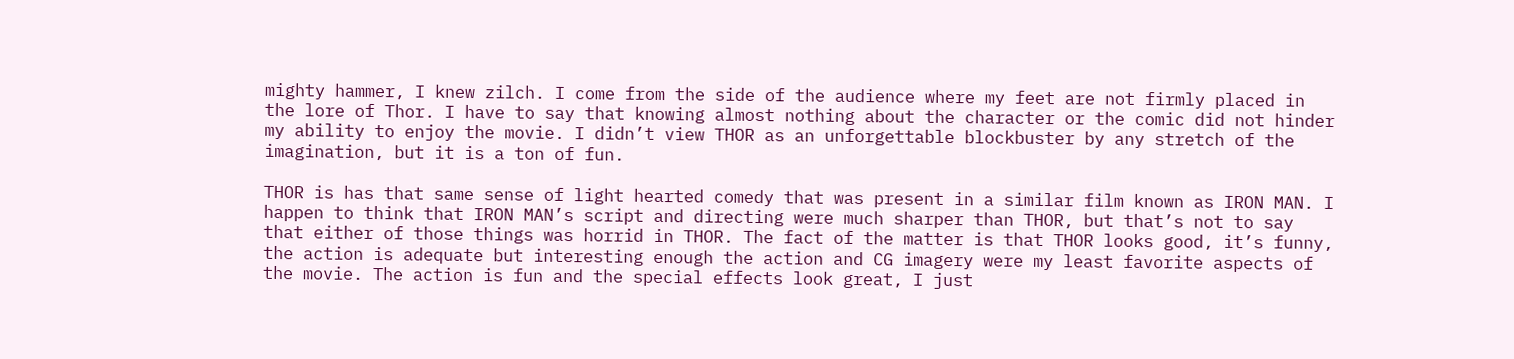mighty hammer, I knew zilch. I come from the side of the audience where my feet are not firmly placed in the lore of Thor. I have to say that knowing almost nothing about the character or the comic did not hinder my ability to enjoy the movie. I didn’t view THOR as an unforgettable blockbuster by any stretch of the imagination, but it is a ton of fun.

THOR is has that same sense of light hearted comedy that was present in a similar film known as IRON MAN. I happen to think that IRON MAN’s script and directing were much sharper than THOR, but that’s not to say that either of those things was horrid in THOR. The fact of the matter is that THOR looks good, it’s funny, the action is adequate but interesting enough the action and CG imagery were my least favorite aspects of the movie. The action is fun and the special effects look great, I just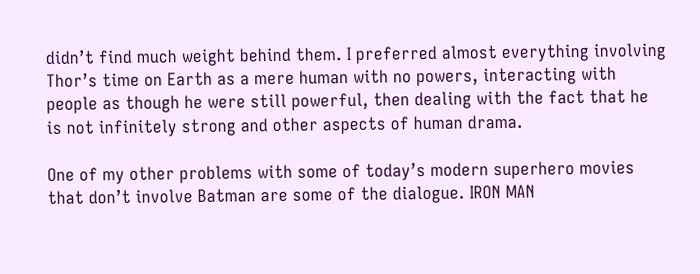didn’t find much weight behind them. I preferred almost everything involving Thor’s time on Earth as a mere human with no powers, interacting with people as though he were still powerful, then dealing with the fact that he is not infinitely strong and other aspects of human drama.

One of my other problems with some of today’s modern superhero movies that don’t involve Batman are some of the dialogue. IRON MAN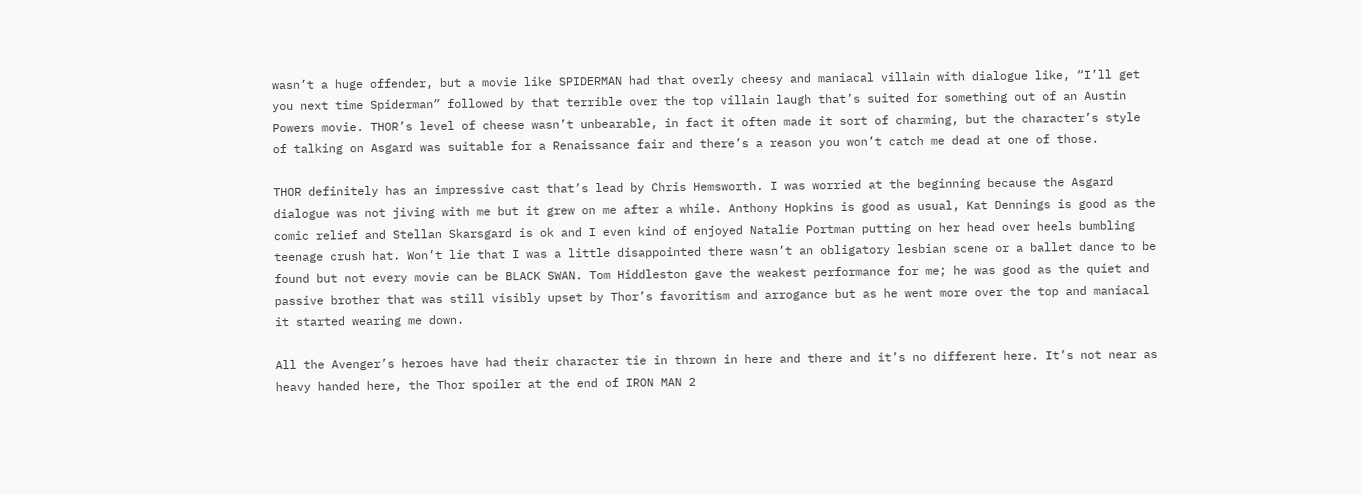wasn’t a huge offender, but a movie like SPIDERMAN had that overly cheesy and maniacal villain with dialogue like, “I’ll get you next time Spiderman” followed by that terrible over the top villain laugh that’s suited for something out of an Austin Powers movie. THOR’s level of cheese wasn’t unbearable, in fact it often made it sort of charming, but the character’s style of talking on Asgard was suitable for a Renaissance fair and there’s a reason you won’t catch me dead at one of those.

THOR definitely has an impressive cast that’s lead by Chris Hemsworth. I was worried at the beginning because the Asgard dialogue was not jiving with me but it grew on me after a while. Anthony Hopkins is good as usual, Kat Dennings is good as the comic relief and Stellan Skarsgard is ok and I even kind of enjoyed Natalie Portman putting on her head over heels bumbling teenage crush hat. Won’t lie that I was a little disappointed there wasn’t an obligatory lesbian scene or a ballet dance to be found but not every movie can be BLACK SWAN. Tom Hiddleston gave the weakest performance for me; he was good as the quiet and passive brother that was still visibly upset by Thor’s favoritism and arrogance but as he went more over the top and maniacal it started wearing me down.

All the Avenger’s heroes have had their character tie in thrown in here and there and it’s no different here. It’s not near as heavy handed here, the Thor spoiler at the end of IRON MAN 2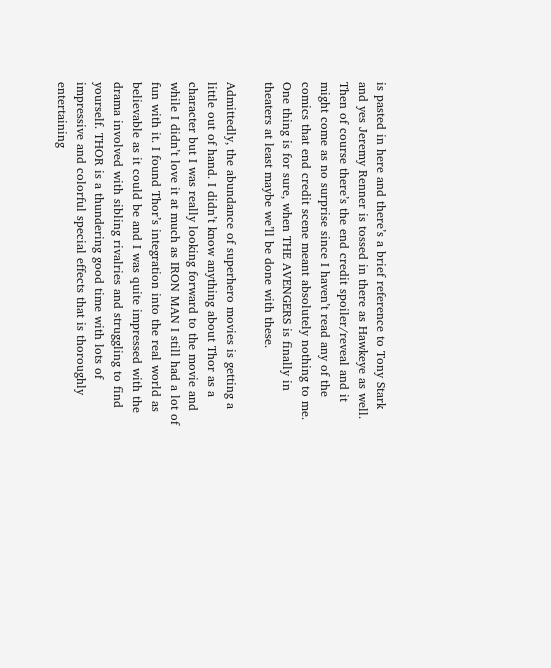is pasted in here and there’s a brief reference to Tony Stark and yes Jeremy Renner is tossed in there as Hawkeye as well. Then of course there’s the end credit spoiler/reveal and it might come as no surprise since I haven’t read any of the comics that end credit scene meant absolutely nothing to me. One thing is for sure, when THE AVENGERS is finally in theaters at least maybe we’ll be done with these.

Admittedly, the abundance of superhero movies is getting a little out of hand. I didn’t know anything about Thor as a character but I was really looking forward to the movie and while I didn’t love it at much as IRON MAN I still had a lot of fun with it. I found Thor’s integration into the real world as believable as it could be and I was quite impressed with the drama involved with sibling rivalries and struggling to find yourself. THOR is a thundering good time with lots of impressive and colorful special effects that is thoroughly entertaining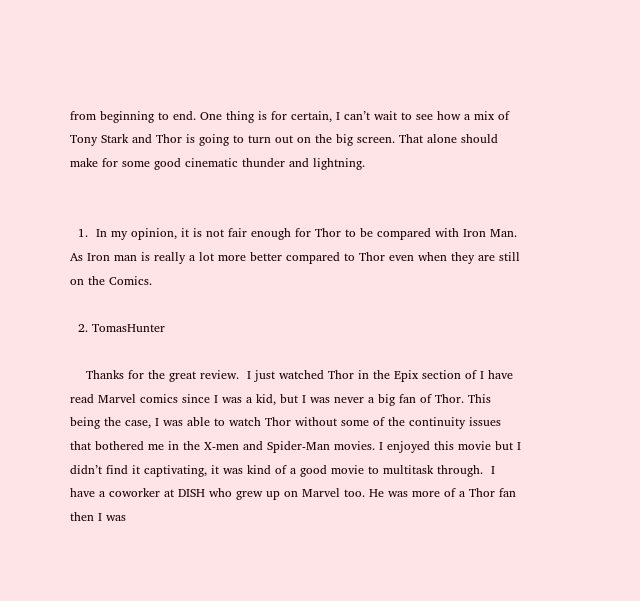from beginning to end. One thing is for certain, I can’t wait to see how a mix of Tony Stark and Thor is going to turn out on the big screen. That alone should make for some good cinematic thunder and lightning.


  1.  In my opinion, it is not fair enough for Thor to be compared with Iron Man. As Iron man is really a lot more better compared to Thor even when they are still on the Comics.

  2. TomasHunter

    Thanks for the great review.  I just watched Thor in the Epix section of I have read Marvel comics since I was a kid, but I was never a big fan of Thor. This being the case, I was able to watch Thor without some of the continuity issues that bothered me in the X-men and Spider-Man movies. I enjoyed this movie but I didn’t find it captivating, it was kind of a good movie to multitask through.  I have a coworker at DISH who grew up on Marvel too. He was more of a Thor fan then I was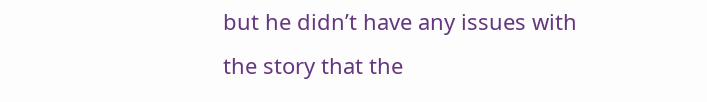but he didn’t have any issues with the story that the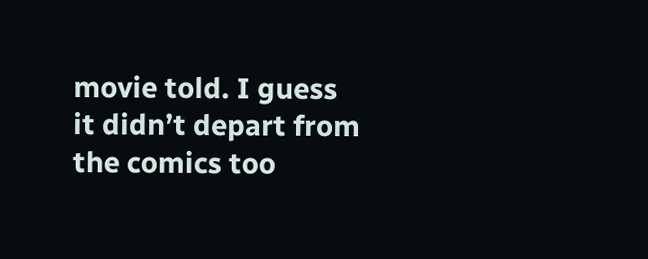movie told. I guess it didn’t depart from the comics too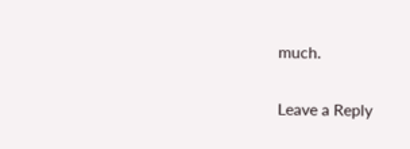much.

Leave a Reply